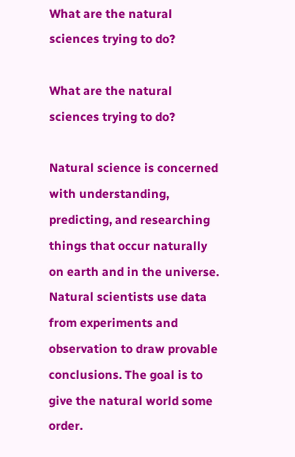What are the natural sciences trying to do?

What are the natural sciences trying to do?

Natural science is concerned with understanding, predicting, and researching things that occur naturally on earth and in the universe. Natural scientists use data from experiments and observation to draw provable conclusions. The goal is to give the natural world some order.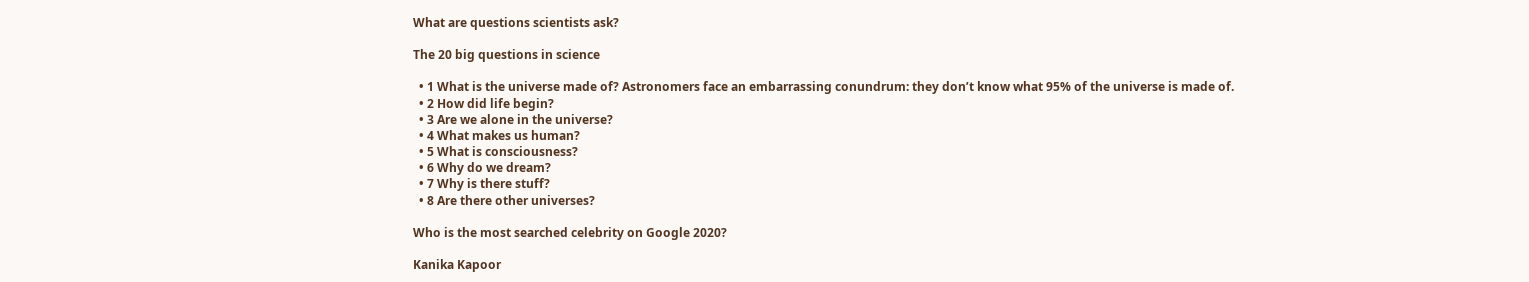What are questions scientists ask?

The 20 big questions in science

  • 1 What is the universe made of? Astronomers face an embarrassing conundrum: they don’t know what 95% of the universe is made of.
  • 2 How did life begin?
  • 3 Are we alone in the universe?
  • 4 What makes us human?
  • 5 What is consciousness?
  • 6 Why do we dream?
  • 7 Why is there stuff?
  • 8 Are there other universes?

Who is the most searched celebrity on Google 2020?

Kanika Kapoor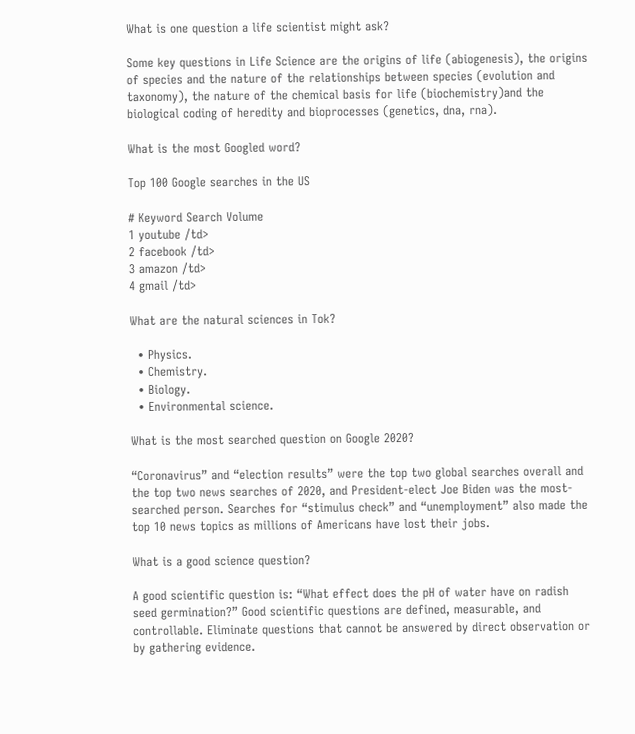What is one question a life scientist might ask?

Some key questions in Life Science are the origins of life (abiogenesis), the origins of species and the nature of the relationships between species (evolution and taxonomy), the nature of the chemical basis for life (biochemistry)and the biological coding of heredity and bioprocesses (genetics, dna, rna).

What is the most Googled word?

Top 100 Google searches in the US

# Keyword Search Volume
1 youtube /td>
2 facebook /td>
3 amazon /td>
4 gmail /td>

What are the natural sciences in Tok?

  • Physics.
  • Chemistry.
  • Biology.
  • Environmental science.

What is the most searched question on Google 2020?

“Coronavirus” and “election results” were the top two global searches overall and the top two news searches of 2020, and President-elect Joe Biden was the most-searched person. Searches for “stimulus check” and “unemployment” also made the top 10 news topics as millions of Americans have lost their jobs.

What is a good science question?

A good scientific question is: “What effect does the pH of water have on radish seed germination?” Good scientific questions are defined, measurable, and controllable. Eliminate questions that cannot be answered by direct observation or by gathering evidence.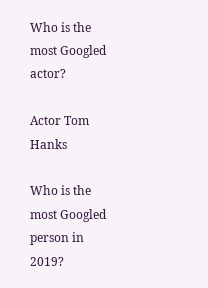Who is the most Googled actor?

Actor Tom Hanks

Who is the most Googled person in 2019?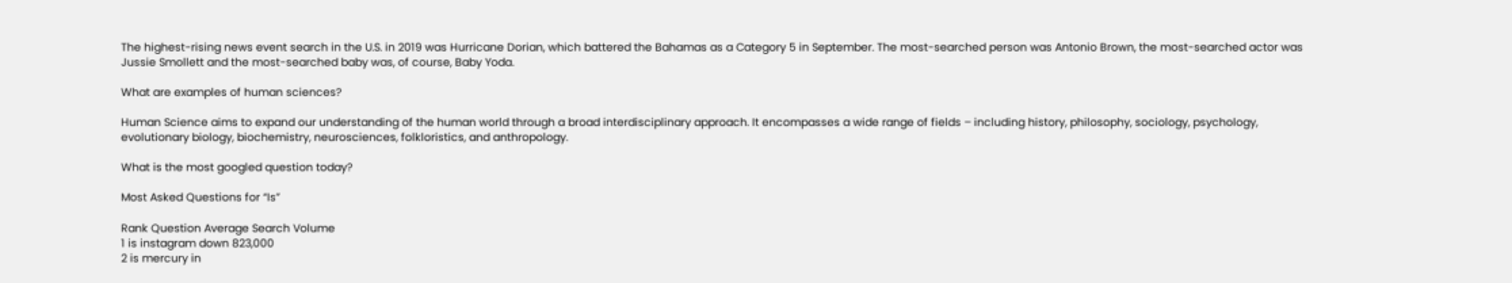The highest-rising news event search in the U.S. in 2019 was Hurricane Dorian, which battered the Bahamas as a Category 5 in September. The most-searched person was Antonio Brown, the most-searched actor was Jussie Smollett and the most-searched baby was, of course, Baby Yoda.

What are examples of human sciences?

Human Science aims to expand our understanding of the human world through a broad interdisciplinary approach. It encompasses a wide range of fields – including history, philosophy, sociology, psychology, evolutionary biology, biochemistry, neurosciences, folkloristics, and anthropology.

What is the most googled question today?

Most Asked Questions for “Is”

Rank Question Average Search Volume
1 is instagram down 823,000
2 is mercury in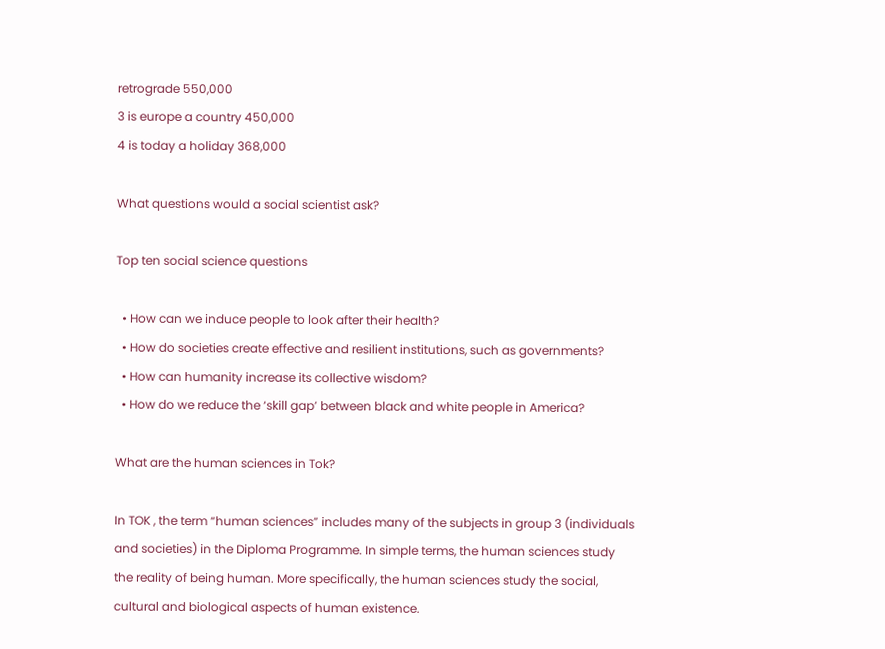retrograde 550,000
3 is europe a country 450,000
4 is today a holiday 368,000

What questions would a social scientist ask?

Top ten social science questions

  • How can we induce people to look after their health?
  • How do societies create effective and resilient institutions, such as governments?
  • How can humanity increase its collective wisdom?
  • How do we reduce the ‘skill gap’ between black and white people in America?

What are the human sciences in Tok?

In TOK , the term “human sciences” includes many of the subjects in group 3 (individuals and societies) in the Diploma Programme. In simple terms, the human sciences study the reality of being human. More specifically, the human sciences study the social, cultural and biological aspects of human existence.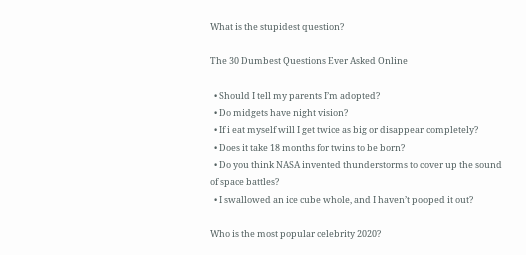What is the stupidest question?

The 30 Dumbest Questions Ever Asked Online

  • Should I tell my parents I’m adopted?
  • Do midgets have night vision?
  • If i eat myself will I get twice as big or disappear completely?
  • Does it take 18 months for twins to be born?
  • Do you think NASA invented thunderstorms to cover up the sound of space battles?
  • I swallowed an ice cube whole, and I haven’t pooped it out?

Who is the most popular celebrity 2020?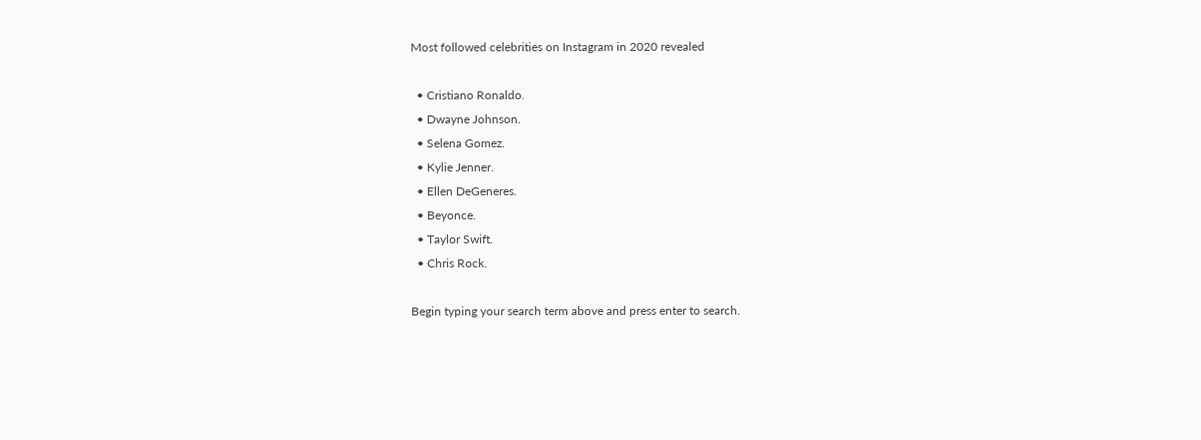Most followed celebrities on Instagram in 2020 revealed

  • Cristiano Ronaldo.
  • Dwayne Johnson.
  • Selena Gomez.
  • Kylie Jenner.
  • Ellen DeGeneres.
  • Beyonce.
  • Taylor Swift.
  • Chris Rock.

Begin typing your search term above and press enter to search.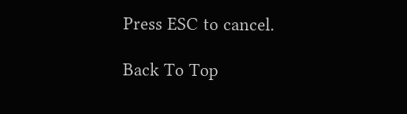Press ESC to cancel.

Back To Top